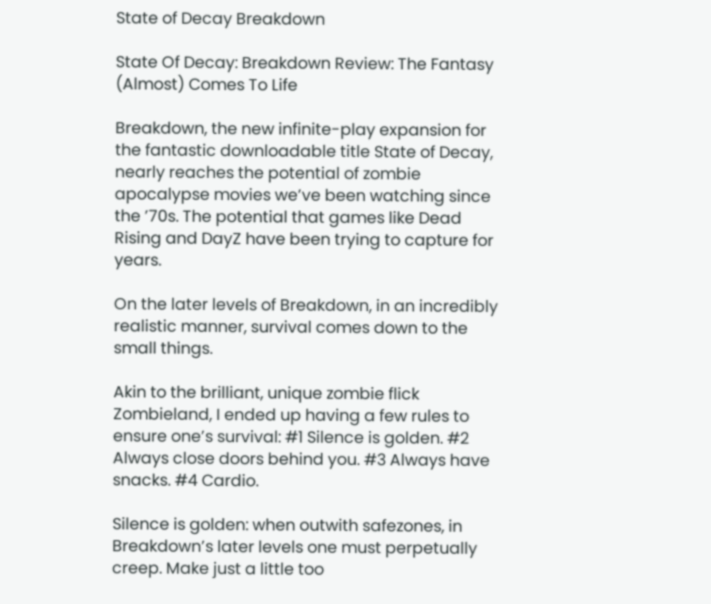State of Decay Breakdown

State Of Decay: Breakdown Review: The Fantasy (Almost) Comes To Life

Breakdown, the new infinite-play expansion for the fantastic downloadable title State of Decay, nearly reaches the potential of zombie apocalypse movies we’ve been watching since the ’70s. The potential that games like Dead Rising and DayZ have been trying to capture for years.

On the later levels of Breakdown, in an incredibly realistic manner, survival comes down to the small things.

Akin to the brilliant, unique zombie flick Zombieland, I ended up having a few rules to ensure one’s survival: #1 Silence is golden. #2 Always close doors behind you. #3 Always have snacks. #4 Cardio.

Silence is golden: when outwith safezones, in Breakdown’s later levels one must perpetually creep. Make just a little too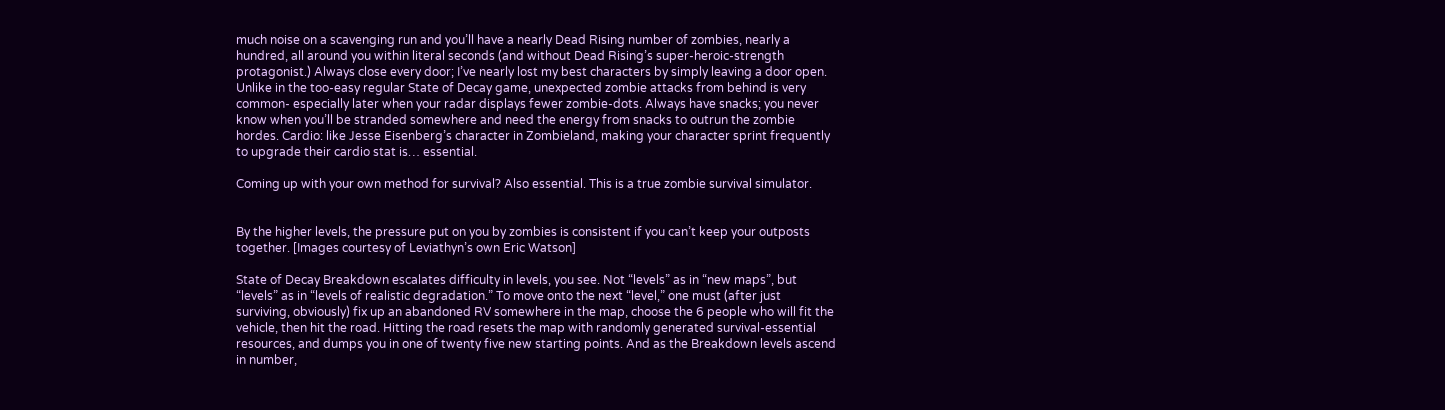much noise on a scavenging run and you’ll have a nearly Dead Rising number of zombies, nearly a hundred, all around you within literal seconds (and without Dead Rising’s super-heroic-strength protagonist.) Always close every door; I’ve nearly lost my best characters by simply leaving a door open. Unlike in the too-easy regular State of Decay game, unexpected zombie attacks from behind is very common- especially later when your radar displays fewer zombie-dots. Always have snacks; you never know when you’ll be stranded somewhere and need the energy from snacks to outrun the zombie hordes. Cardio: like Jesse Eisenberg’s character in Zombieland, making your character sprint frequently to upgrade their cardio stat is… essential.

Coming up with your own method for survival? Also essential. This is a true zombie survival simulator.


By the higher levels, the pressure put on you by zombies is consistent if you can’t keep your outposts together. [Images courtesy of Leviathyn’s own Eric Watson]

State of Decay Breakdown escalates difficulty in levels, you see. Not “levels” as in “new maps”, but “levels” as in “levels of realistic degradation.” To move onto the next “level,” one must (after just surviving, obviously) fix up an abandoned RV somewhere in the map, choose the 6 people who will fit the vehicle, then hit the road. Hitting the road resets the map with randomly generated survival-essential resources, and dumps you in one of twenty five new starting points. And as the Breakdown levels ascend in number,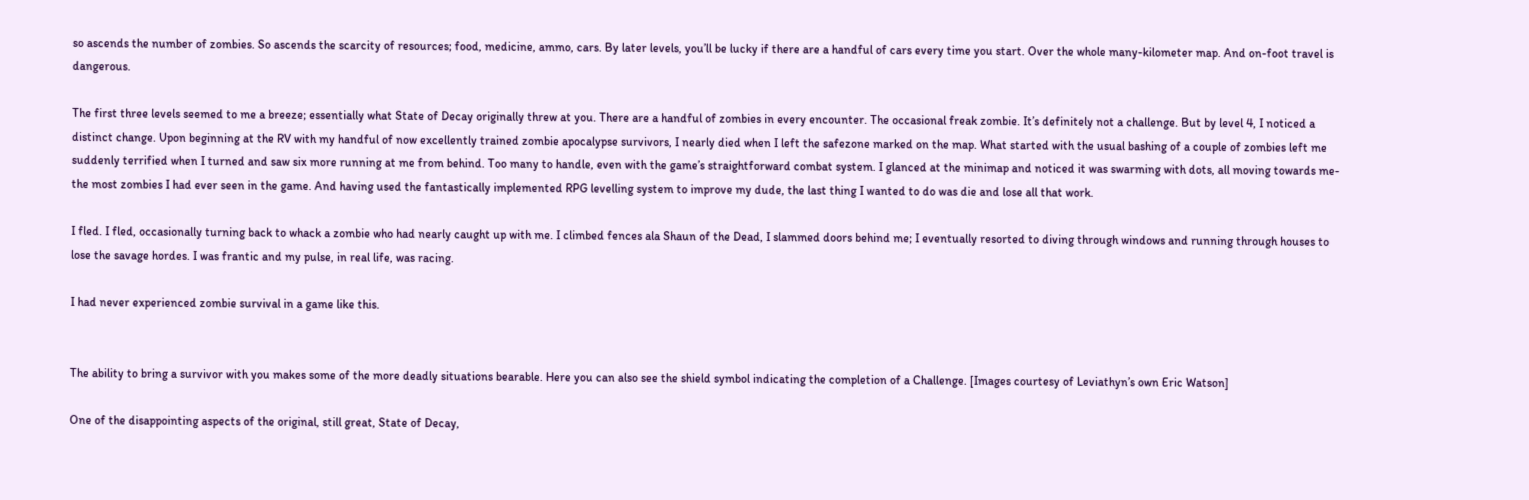so ascends the number of zombies. So ascends the scarcity of resources; food, medicine, ammo, cars. By later levels, you’ll be lucky if there are a handful of cars every time you start. Over the whole many-kilometer map. And on-foot travel is dangerous.

The first three levels seemed to me a breeze; essentially what State of Decay originally threw at you. There are a handful of zombies in every encounter. The occasional freak zombie. It’s definitely not a challenge. But by level 4, I noticed a distinct change. Upon beginning at the RV with my handful of now excellently trained zombie apocalypse survivors, I nearly died when I left the safezone marked on the map. What started with the usual bashing of a couple of zombies left me suddenly terrified when I turned and saw six more running at me from behind. Too many to handle, even with the game’s straightforward combat system. I glanced at the minimap and noticed it was swarming with dots, all moving towards me- the most zombies I had ever seen in the game. And having used the fantastically implemented RPG levelling system to improve my dude, the last thing I wanted to do was die and lose all that work.

I fled. I fled, occasionally turning back to whack a zombie who had nearly caught up with me. I climbed fences ala Shaun of the Dead, I slammed doors behind me; I eventually resorted to diving through windows and running through houses to lose the savage hordes. I was frantic and my pulse, in real life, was racing.

I had never experienced zombie survival in a game like this.


The ability to bring a survivor with you makes some of the more deadly situations bearable. Here you can also see the shield symbol indicating the completion of a Challenge. [Images courtesy of Leviathyn’s own Eric Watson]

One of the disappointing aspects of the original, still great, State of Decay,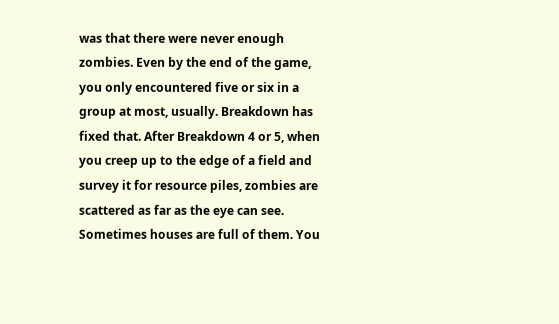was that there were never enough zombies. Even by the end of the game, you only encountered five or six in a group at most, usually. Breakdown has fixed that. After Breakdown 4 or 5, when you creep up to the edge of a field and survey it for resource piles, zombies are scattered as far as the eye can see. Sometimes houses are full of them. You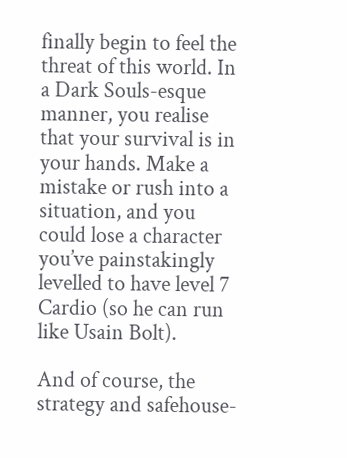finally begin to feel the threat of this world. In a Dark Souls-esque manner, you realise that your survival is in your hands. Make a mistake or rush into a situation, and you could lose a character you’ve painstakingly levelled to have level 7 Cardio (so he can run like Usain Bolt).

And of course, the strategy and safehouse-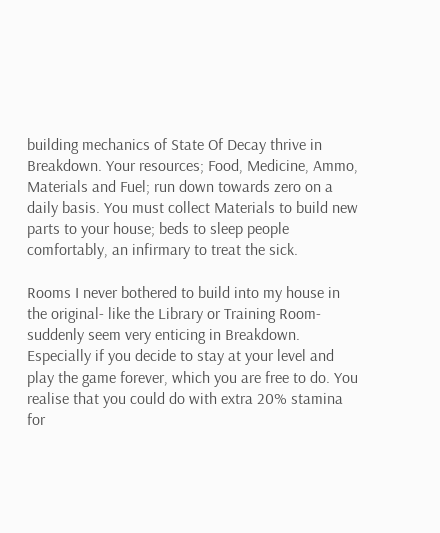building mechanics of State Of Decay thrive in Breakdown. Your resources; Food, Medicine, Ammo, Materials and Fuel; run down towards zero on a daily basis. You must collect Materials to build new parts to your house; beds to sleep people comfortably, an infirmary to treat the sick.

Rooms I never bothered to build into my house in the original- like the Library or Training Room- suddenly seem very enticing in Breakdown. Especially if you decide to stay at your level and play the game forever, which you are free to do. You realise that you could do with extra 20% stamina for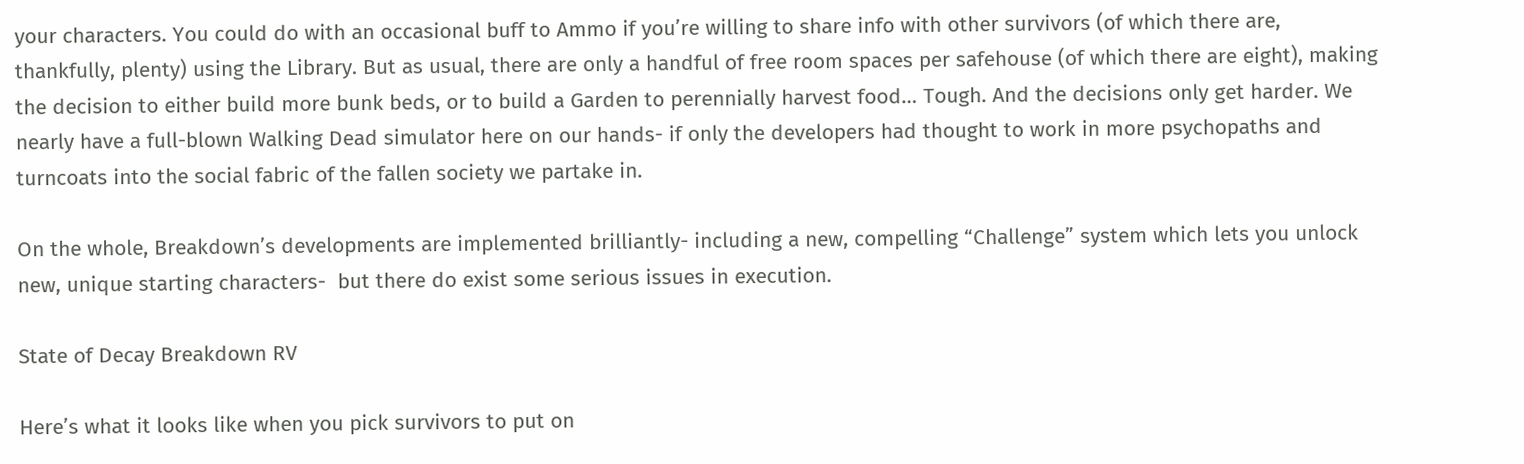your characters. You could do with an occasional buff to Ammo if you’re willing to share info with other survivors (of which there are, thankfully, plenty) using the Library. But as usual, there are only a handful of free room spaces per safehouse (of which there are eight), making the decision to either build more bunk beds, or to build a Garden to perennially harvest food… Tough. And the decisions only get harder. We nearly have a full-blown Walking Dead simulator here on our hands- if only the developers had thought to work in more psychopaths and turncoats into the social fabric of the fallen society we partake in.

On the whole, Breakdown’s developments are implemented brilliantly- including a new, compelling “Challenge” system which lets you unlock new, unique starting characters-  but there do exist some serious issues in execution.

State of Decay Breakdown RV

Here’s what it looks like when you pick survivors to put on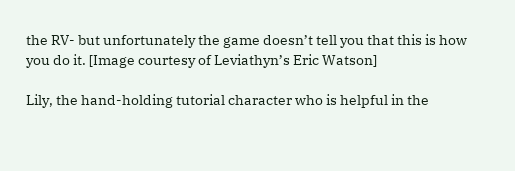the RV- but unfortunately the game doesn’t tell you that this is how you do it. [Image courtesy of Leviathyn’s Eric Watson]

Lily, the hand-holding tutorial character who is helpful in the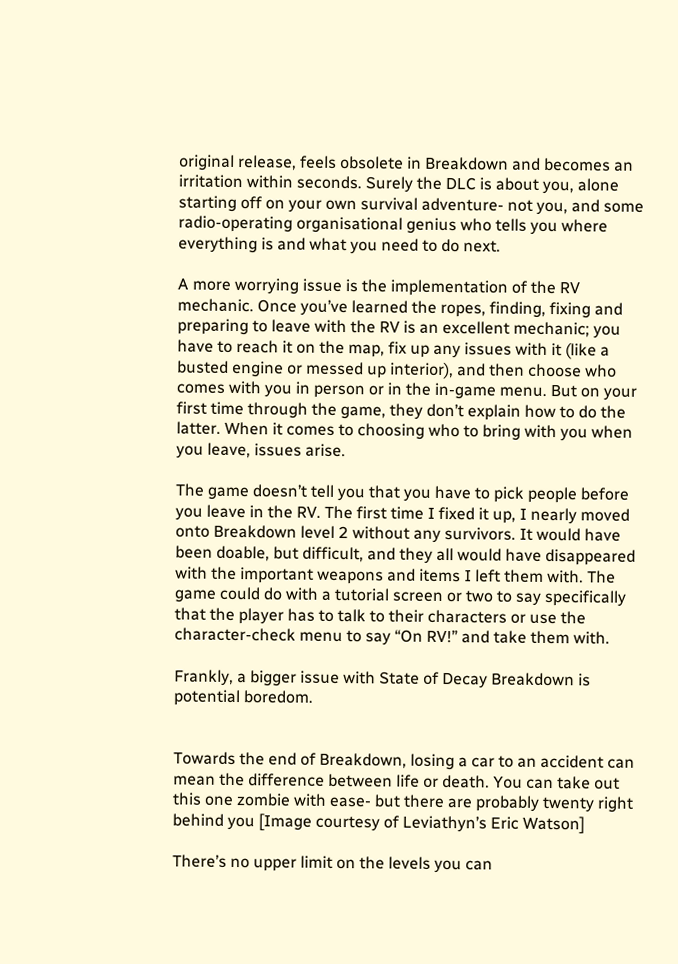original release, feels obsolete in Breakdown and becomes an irritation within seconds. Surely the DLC is about you, alone starting off on your own survival adventure- not you, and some radio-operating organisational genius who tells you where everything is and what you need to do next.

A more worrying issue is the implementation of the RV mechanic. Once you’ve learned the ropes, finding, fixing and preparing to leave with the RV is an excellent mechanic; you have to reach it on the map, fix up any issues with it (like a busted engine or messed up interior), and then choose who comes with you in person or in the in-game menu. But on your first time through the game, they don’t explain how to do the latter. When it comes to choosing who to bring with you when you leave, issues arise.

The game doesn’t tell you that you have to pick people before you leave in the RV. The first time I fixed it up, I nearly moved onto Breakdown level 2 without any survivors. It would have been doable, but difficult, and they all would have disappeared with the important weapons and items I left them with. The game could do with a tutorial screen or two to say specifically that the player has to talk to their characters or use the character-check menu to say “On RV!” and take them with.

Frankly, a bigger issue with State of Decay Breakdown is potential boredom.


Towards the end of Breakdown, losing a car to an accident can mean the difference between life or death. You can take out this one zombie with ease- but there are probably twenty right behind you [Image courtesy of Leviathyn’s Eric Watson]

There’s no upper limit on the levels you can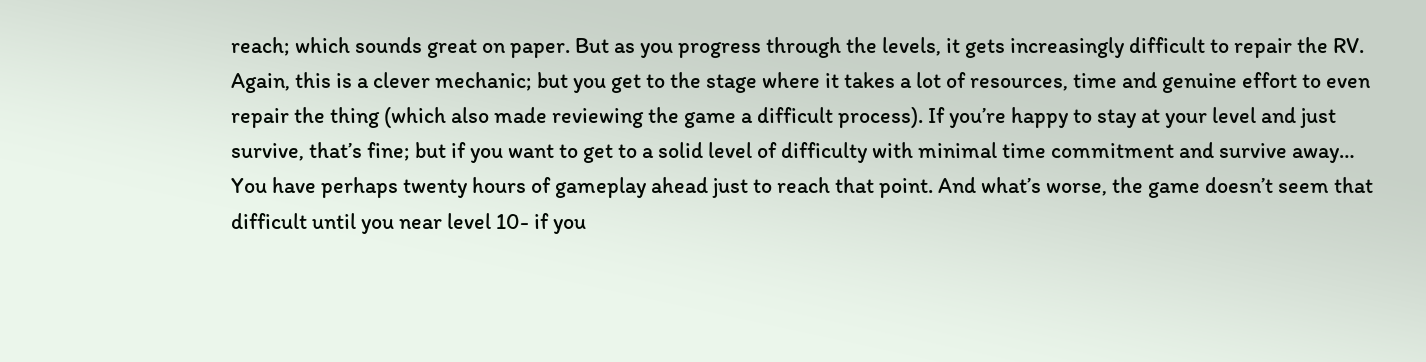reach; which sounds great on paper. But as you progress through the levels, it gets increasingly difficult to repair the RV. Again, this is a clever mechanic; but you get to the stage where it takes a lot of resources, time and genuine effort to even repair the thing (which also made reviewing the game a difficult process). If you’re happy to stay at your level and just survive, that’s fine; but if you want to get to a solid level of difficulty with minimal time commitment and survive away… You have perhaps twenty hours of gameplay ahead just to reach that point. And what’s worse, the game doesn’t seem that difficult until you near level 10- if you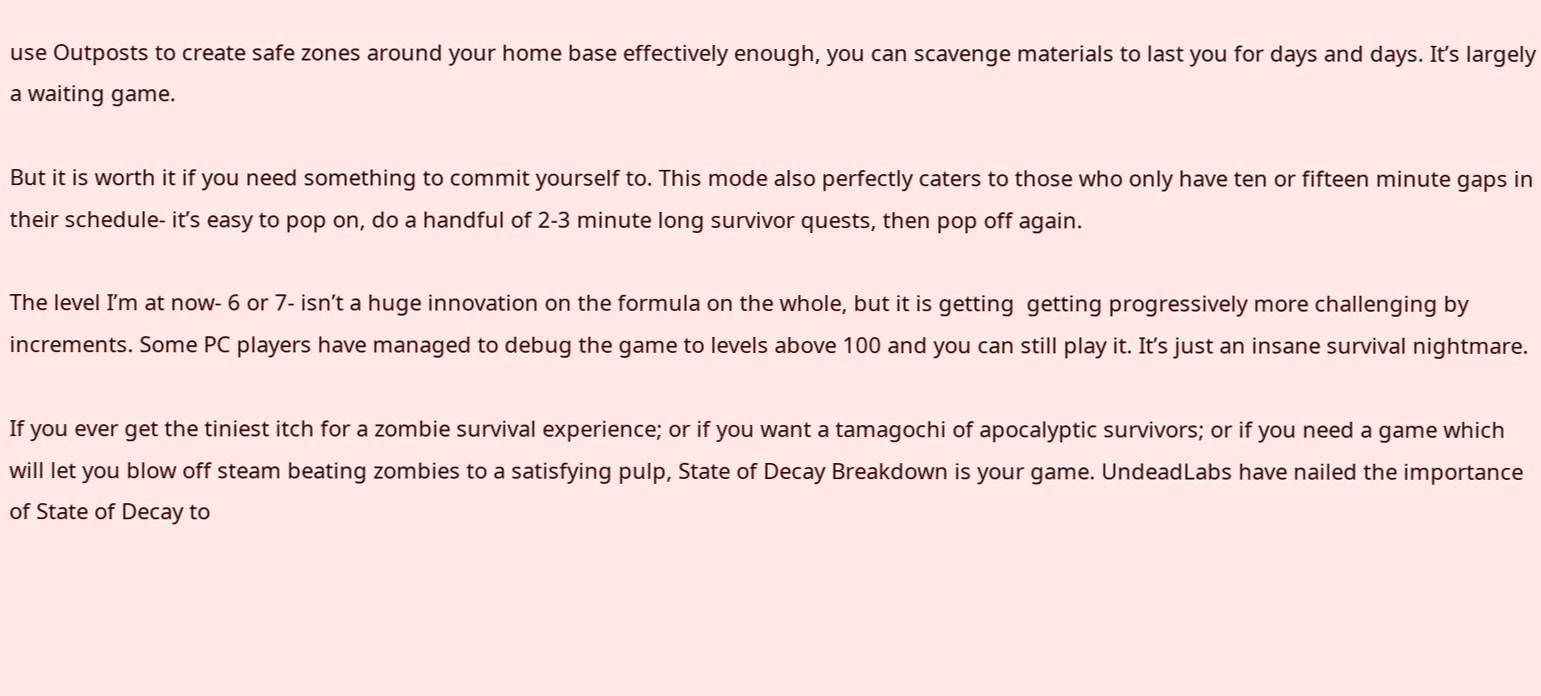use Outposts to create safe zones around your home base effectively enough, you can scavenge materials to last you for days and days. It’s largely a waiting game.

But it is worth it if you need something to commit yourself to. This mode also perfectly caters to those who only have ten or fifteen minute gaps in their schedule- it’s easy to pop on, do a handful of 2-3 minute long survivor quests, then pop off again.

The level I’m at now- 6 or 7- isn’t a huge innovation on the formula on the whole, but it is getting  getting progressively more challenging by increments. Some PC players have managed to debug the game to levels above 100 and you can still play it. It’s just an insane survival nightmare.

If you ever get the tiniest itch for a zombie survival experience; or if you want a tamagochi of apocalyptic survivors; or if you need a game which will let you blow off steam beating zombies to a satisfying pulp, State of Decay Breakdown is your game. UndeadLabs have nailed the importance of State of Decay to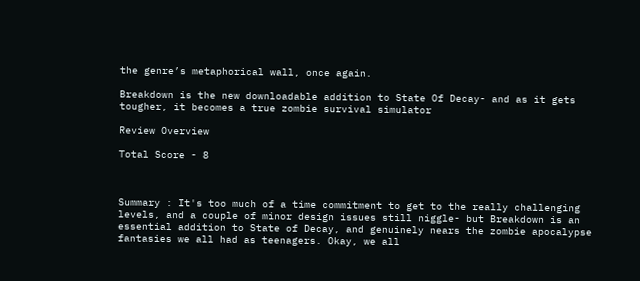the genre’s metaphorical wall, once again.

Breakdown is the new downloadable addition to State Of Decay- and as it gets tougher, it becomes a true zombie survival simulator

Review Overview

Total Score - 8



Summary : It's too much of a time commitment to get to the really challenging levels, and a couple of minor design issues still niggle- but Breakdown is an essential addition to State of Decay, and genuinely nears the zombie apocalypse fantasies we all had as teenagers. Okay, we all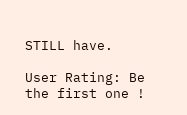STILL have.

User Rating: Be the first one !